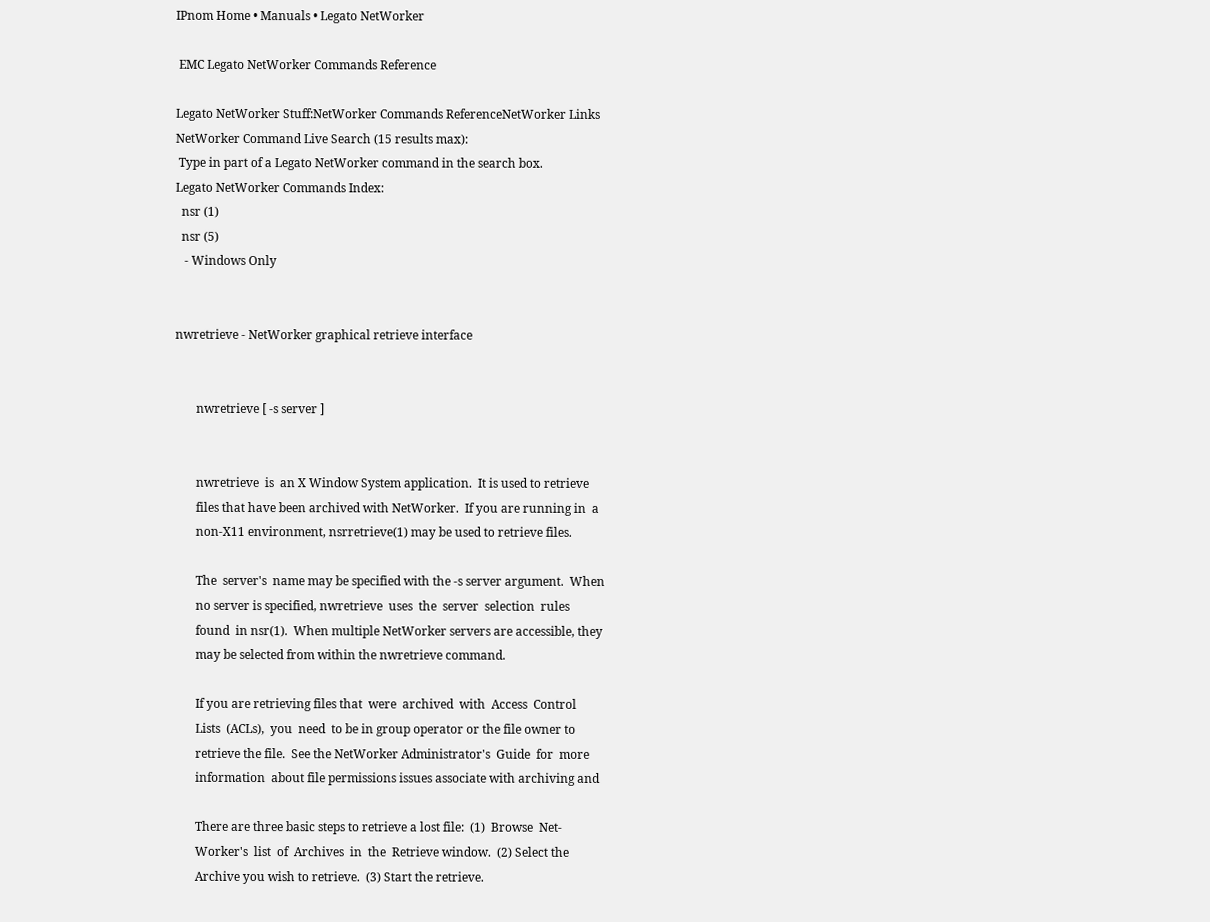IPnom Home • Manuals • Legato NetWorker

 EMC Legato NetWorker Commands Reference

Legato NetWorker Stuff:NetWorker Commands ReferenceNetWorker Links
NetWorker Command Live Search (15 results max):
 Type in part of a Legato NetWorker command in the search box.
Legato NetWorker Commands Index:
  nsr (1)
  nsr (5)
   - Windows Only


nwretrieve - NetWorker graphical retrieve interface


       nwretrieve [ -s server ]


       nwretrieve  is  an X Window System application.  It is used to retrieve
       files that have been archived with NetWorker.  If you are running in  a
       non-X11 environment, nsrretrieve(1) may be used to retrieve files.

       The  server's  name may be specified with the -s server argument.  When
       no server is specified, nwretrieve  uses  the  server  selection  rules
       found  in nsr(1).  When multiple NetWorker servers are accessible, they
       may be selected from within the nwretrieve command.

       If you are retrieving files that  were  archived  with  Access  Control
       Lists  (ACLs),  you  need  to be in group operator or the file owner to
       retrieve the file.  See the NetWorker Administrator's  Guide  for  more
       information  about file permissions issues associate with archiving and

       There are three basic steps to retrieve a lost file:  (1)  Browse  Net-
       Worker's  list  of  Archives  in  the  Retrieve window.  (2) Select the
       Archive you wish to retrieve.  (3) Start the retrieve.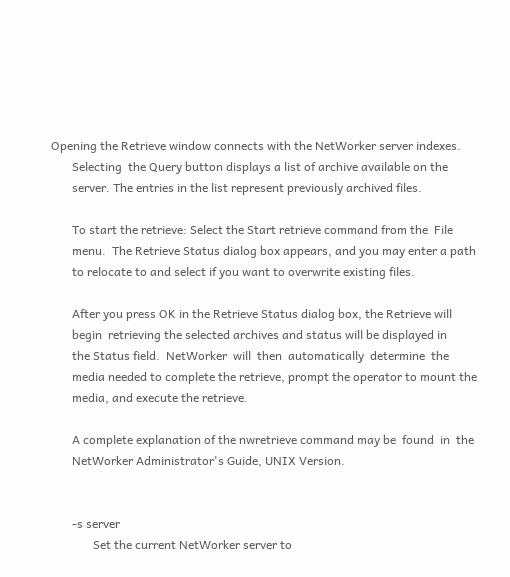Opening the Retrieve window connects with the NetWorker server indexes.
       Selecting  the Query button displays a list of archive available on the
       server. The entries in the list represent previously archived files.

       To start the retrieve: Select the Start retrieve command from the  File
       menu.  The Retrieve Status dialog box appears, and you may enter a path
       to relocate to and select if you want to overwrite existing files.

       After you press OK in the Retrieve Status dialog box, the Retrieve will
       begin  retrieving the selected archives and status will be displayed in
       the Status field.  NetWorker  will  then  automatically  determine  the
       media needed to complete the retrieve, prompt the operator to mount the
       media, and execute the retrieve.

       A complete explanation of the nwretrieve command may be  found  in  the
       NetWorker Administrator's Guide, UNIX Version.


       -s server
              Set the current NetWorker server to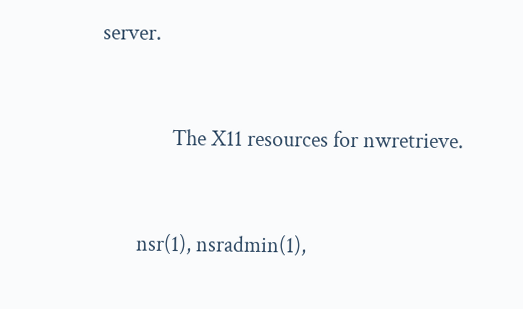server.


              The X11 resources for nwretrieve.


       nsr(1), nsradmin(1),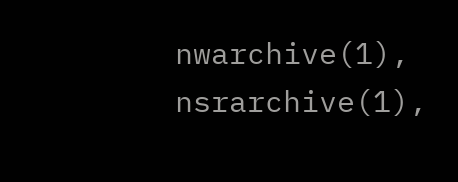nwarchive(1), nsrarchive(1),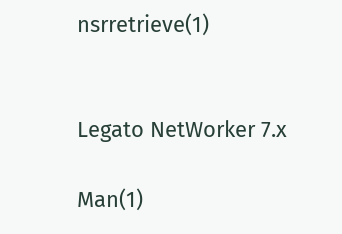nsrretrieve(1)


Legato NetWorker 7.x

Man(1)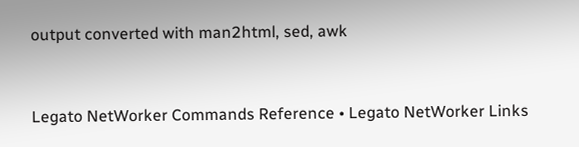output converted with man2html, sed, awk


Legato NetWorker Commands Reference • Legato NetWorker Links